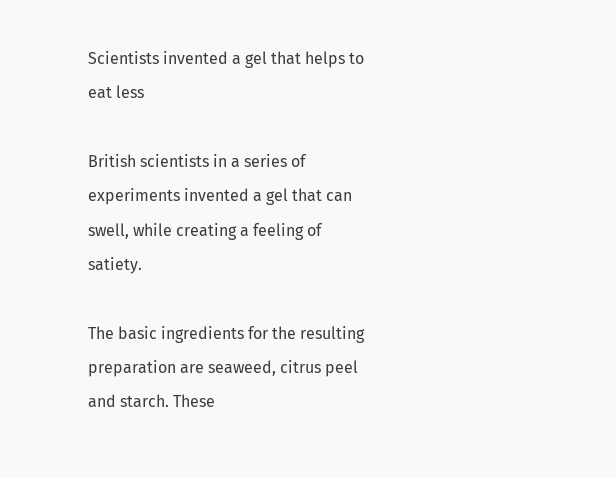Scientists invented a gel that helps to eat less

British scientists in a series of experiments invented a gel that can swell, while creating a feeling of satiety.

The basic ingredients for the resulting preparation are seaweed, citrus peel and starch. These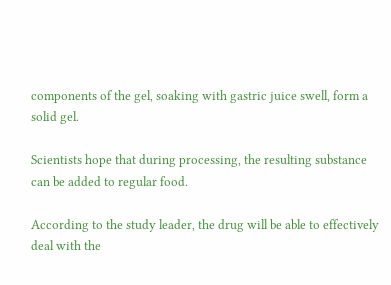components of the gel, soaking with gastric juice swell, form a solid gel.

Scientists hope that during processing, the resulting substance can be added to regular food.

According to the study leader, the drug will be able to effectively deal with the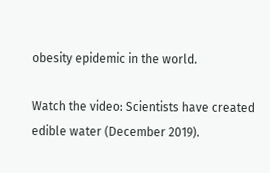obesity epidemic in the world.

Watch the video: Scientists have created edible water (December 2019).